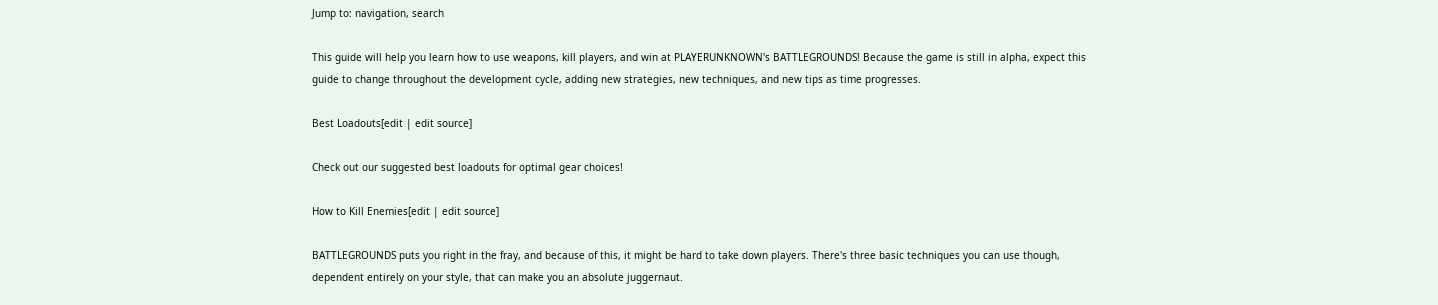Jump to: navigation, search

This guide will help you learn how to use weapons, kill players, and win at PLAYERUNKNOWN's BATTLEGROUNDS! Because the game is still in alpha, expect this guide to change throughout the development cycle, adding new strategies, new techniques, and new tips as time progresses.

Best Loadouts[edit | edit source]

Check out our suggested best loadouts for optimal gear choices!

How to Kill Enemies[edit | edit source]

BATTLEGROUNDS puts you right in the fray, and because of this, it might be hard to take down players. There's three basic techniques you can use though, dependent entirely on your style, that can make you an absolute juggernaut.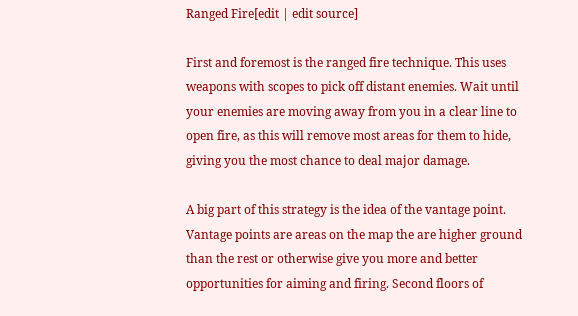Ranged Fire[edit | edit source]

First and foremost is the ranged fire technique. This uses weapons with scopes to pick off distant enemies. Wait until your enemies are moving away from you in a clear line to open fire, as this will remove most areas for them to hide, giving you the most chance to deal major damage.

A big part of this strategy is the idea of the vantage point. Vantage points are areas on the map the are higher ground than the rest or otherwise give you more and better opportunities for aiming and firing. Second floors of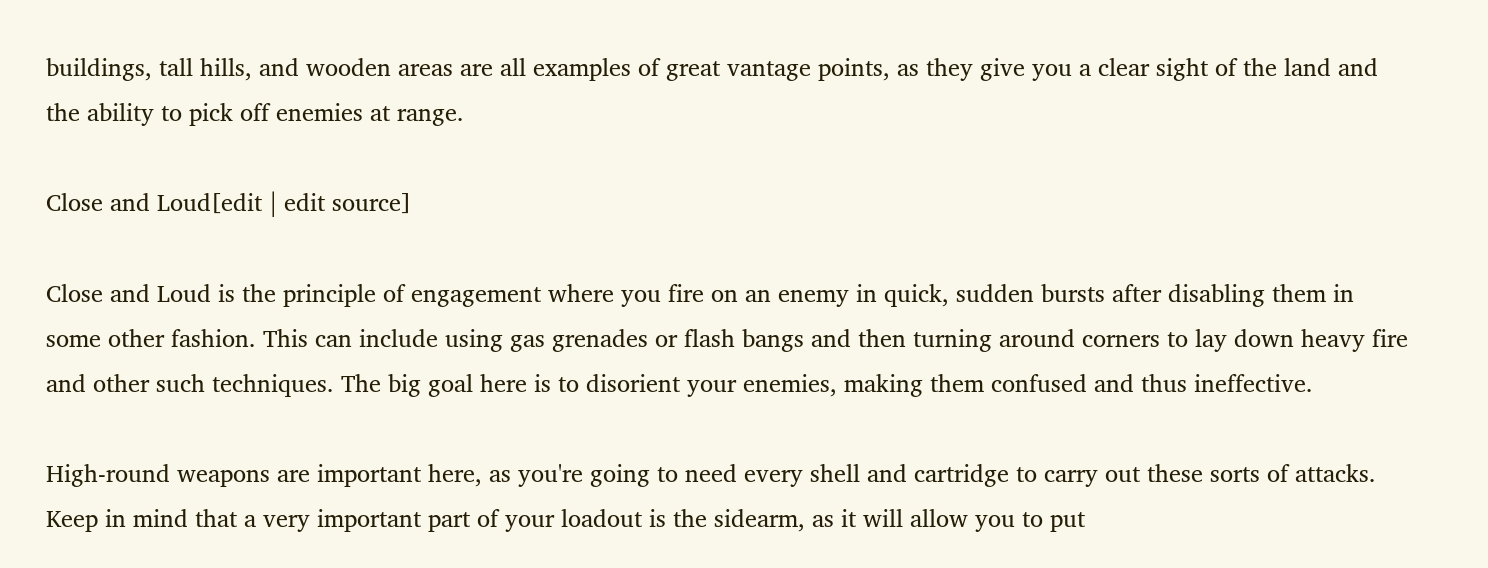buildings, tall hills, and wooden areas are all examples of great vantage points, as they give you a clear sight of the land and the ability to pick off enemies at range.

Close and Loud[edit | edit source]

Close and Loud is the principle of engagement where you fire on an enemy in quick, sudden bursts after disabling them in some other fashion. This can include using gas grenades or flash bangs and then turning around corners to lay down heavy fire and other such techniques. The big goal here is to disorient your enemies, making them confused and thus ineffective.

High-round weapons are important here, as you're going to need every shell and cartridge to carry out these sorts of attacks. Keep in mind that a very important part of your loadout is the sidearm, as it will allow you to put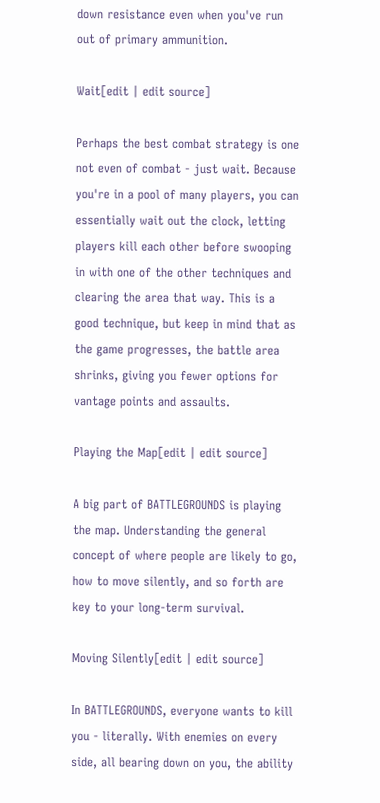down resistance even when you've run out of primary ammunition.

Wait[edit | edit source]

Perhaps the best combat strategy is one not even of combat - just wait. Because you're in a pool of many players, you can essentially wait out the clock, letting players kill each other before swooping in with one of the other techniques and clearing the area that way. This is a good technique, but keep in mind that as the game progresses, the battle area shrinks, giving you fewer options for vantage points and assaults.

Playing the Map[edit | edit source]

A big part of BATTLEGROUNDS is playing the map. Understanding the general concept of where people are likely to go, how to move silently, and so forth are key to your long-term survival.

Moving Silently[edit | edit source]

In BATTLEGROUNDS, everyone wants to kill you - literally. With enemies on every side, all bearing down on you, the ability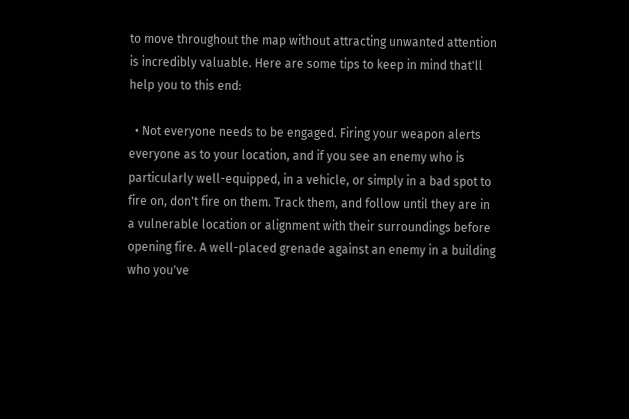to move throughout the map without attracting unwanted attention is incredibly valuable. Here are some tips to keep in mind that'll help you to this end:

  • Not everyone needs to be engaged. Firing your weapon alerts everyone as to your location, and if you see an enemy who is particularly well-equipped, in a vehicle, or simply in a bad spot to fire on, don't fire on them. Track them, and follow until they are in a vulnerable location or alignment with their surroundings before opening fire. A well-placed grenade against an enemy in a building who you've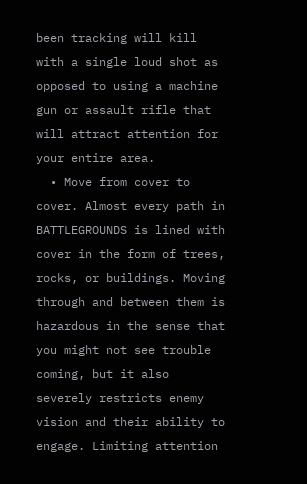been tracking will kill with a single loud shot as opposed to using a machine gun or assault rifle that will attract attention for your entire area.
  • Move from cover to cover. Almost every path in BATTLEGROUNDS is lined with cover in the form of trees, rocks, or buildings. Moving through and between them is hazardous in the sense that you might not see trouble coming, but it also severely restricts enemy vision and their ability to engage. Limiting attention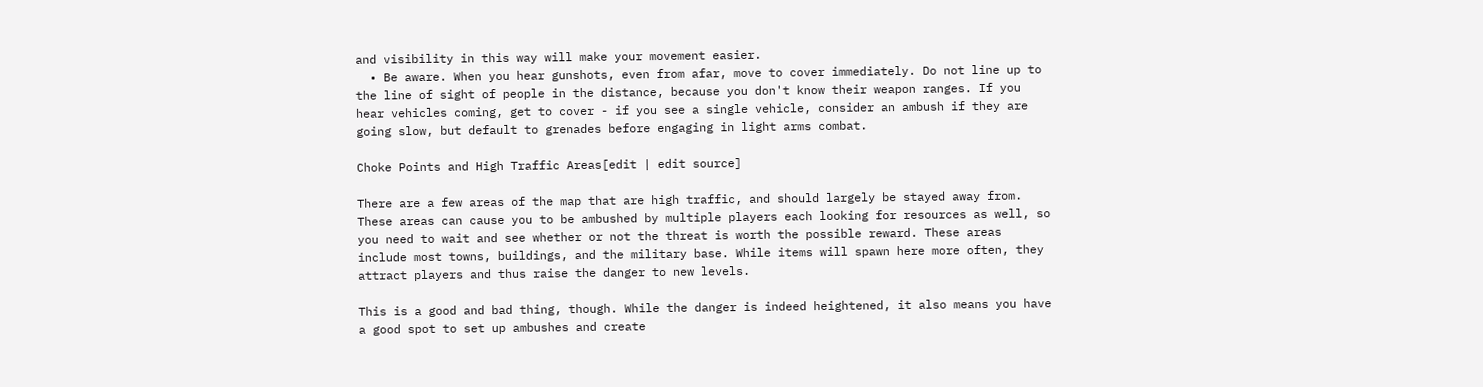and visibility in this way will make your movement easier.
  • Be aware. When you hear gunshots, even from afar, move to cover immediately. Do not line up to the line of sight of people in the distance, because you don't know their weapon ranges. If you hear vehicles coming, get to cover - if you see a single vehicle, consider an ambush if they are going slow, but default to grenades before engaging in light arms combat.

Choke Points and High Traffic Areas[edit | edit source]

There are a few areas of the map that are high traffic, and should largely be stayed away from. These areas can cause you to be ambushed by multiple players each looking for resources as well, so you need to wait and see whether or not the threat is worth the possible reward. These areas include most towns, buildings, and the military base. While items will spawn here more often, they attract players and thus raise the danger to new levels.

This is a good and bad thing, though. While the danger is indeed heightened, it also means you have a good spot to set up ambushes and create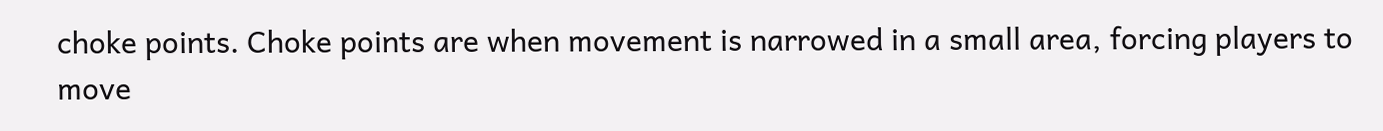choke points. Choke points are when movement is narrowed in a small area, forcing players to move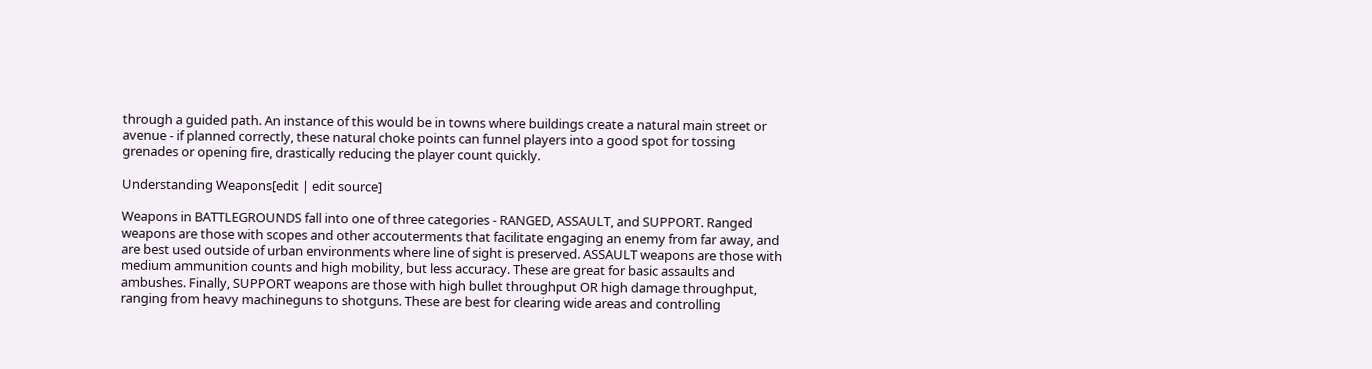through a guided path. An instance of this would be in towns where buildings create a natural main street or avenue - if planned correctly, these natural choke points can funnel players into a good spot for tossing grenades or opening fire, drastically reducing the player count quickly.

Understanding Weapons[edit | edit source]

Weapons in BATTLEGROUNDS fall into one of three categories - RANGED, ASSAULT, and SUPPORT. Ranged weapons are those with scopes and other accouterments that facilitate engaging an enemy from far away, and are best used outside of urban environments where line of sight is preserved. ASSAULT weapons are those with medium ammunition counts and high mobility, but less accuracy. These are great for basic assaults and ambushes. Finally, SUPPORT weapons are those with high bullet throughput OR high damage throughput, ranging from heavy machineguns to shotguns. These are best for clearing wide areas and controlling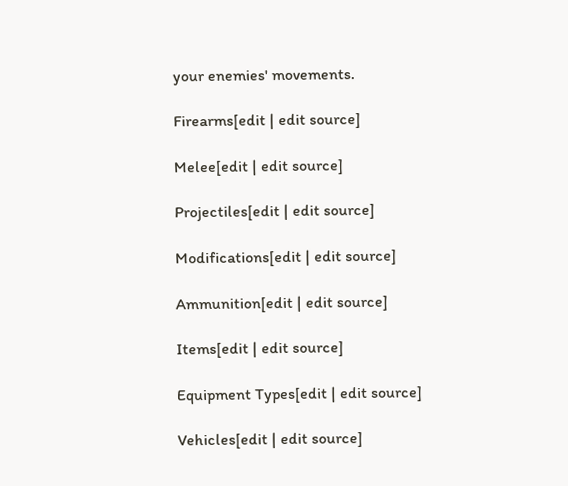your enemies' movements.

Firearms[edit | edit source]

Melee[edit | edit source]

Projectiles[edit | edit source]

Modifications[edit | edit source]

Ammunition[edit | edit source]

Items[edit | edit source]

Equipment Types[edit | edit source]

Vehicles[edit | edit source]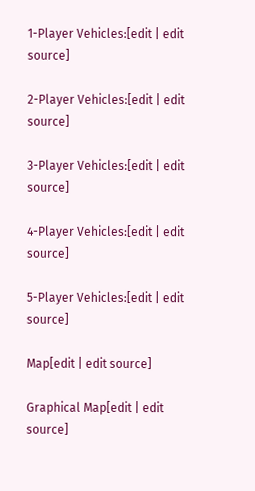1-Player Vehicles:[edit | edit source]

2-Player Vehicles:[edit | edit source]

3-Player Vehicles:[edit | edit source]

4-Player Vehicles:[edit | edit source]

5-Player Vehicles:[edit | edit source]

Map[edit | edit source]

Graphical Map[edit | edit source]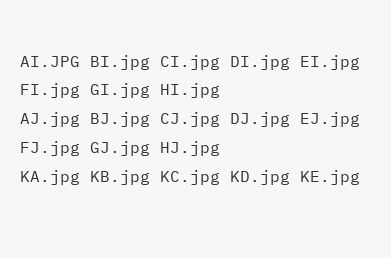AI.JPG BI.jpg CI.jpg DI.jpg EI.jpg FI.jpg GI.jpg HI.jpg
AJ.jpg BJ.jpg CJ.jpg DJ.jpg EJ.jpg FJ.jpg GJ.jpg HJ.jpg
KA.jpg KB.jpg KC.jpg KD.jpg KE.jpg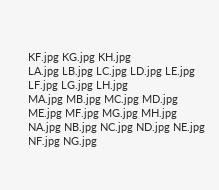KF.jpg KG.jpg KH.jpg
LA.jpg LB.jpg LC.jpg LD.jpg LE.jpg LF.jpg LG.jpg LH.jpg
MA.jpg MB.jpg MC.jpg MD.jpg ME.jpg MF.jpg MG.jpg MH.jpg
NA.jpg NB.jpg NC.jpg ND.jpg NE.jpg NF.jpg NG.jpg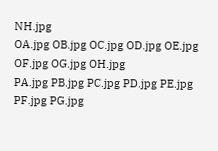NH.jpg
OA.jpg OB.jpg OC.jpg OD.jpg OE.jpg OF.jpg OG.jpg OH.jpg
PA.jpg PB.jpg PC.jpg PD.jpg PE.jpg PF.jpg PG.jpg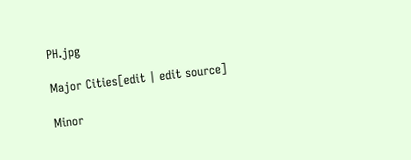PH.jpg

Major Cities[edit | edit source]

Minor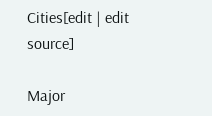Cities[edit | edit source]

Major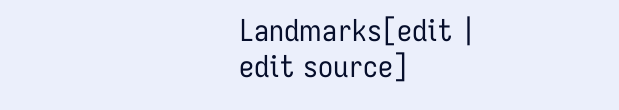Landmarks[edit | edit source]